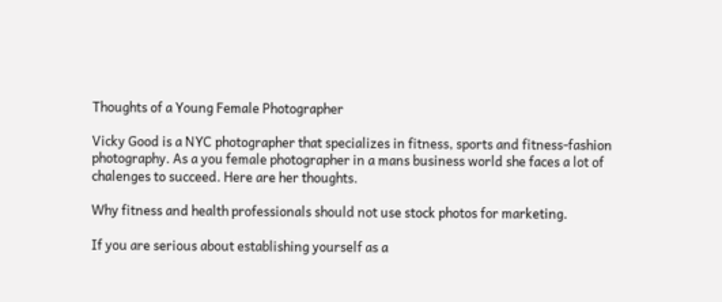Thoughts of a Young Female Photographer

Vicky Good is a NYC photographer that specializes in fitness, sports and fitness-fashion photography. As a you female photographer in a mans business world she faces a lot of chalenges to succeed. Here are her thoughts.

Why fitness and health professionals should not use stock photos for marketing.

If you are serious about establishing yourself as a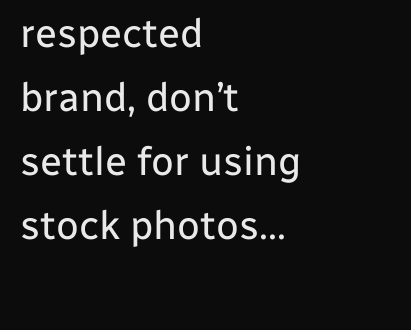respected brand, don’t settle for using stock photos...